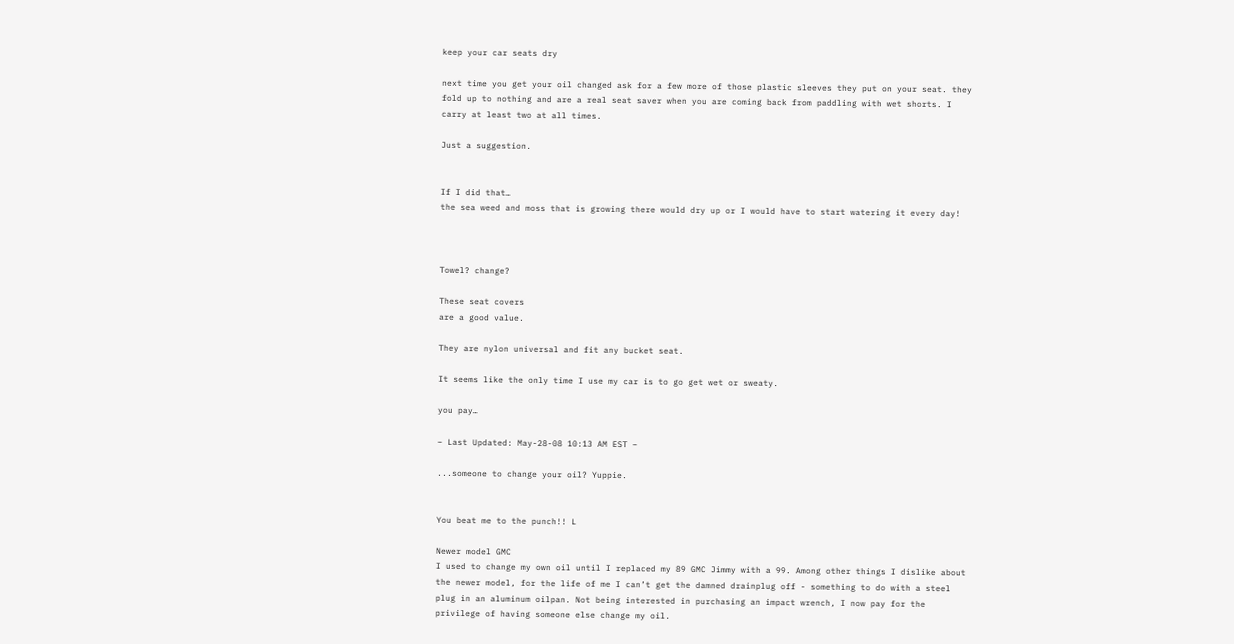keep your car seats dry

next time you get your oil changed ask for a few more of those plastic sleeves they put on your seat. they fold up to nothing and are a real seat saver when you are coming back from paddling with wet shorts. I carry at least two at all times.

Just a suggestion.


If I did that…
the sea weed and moss that is growing there would dry up or I would have to start watering it every day!



Towel? change?

These seat covers
are a good value.

They are nylon universal and fit any bucket seat.

It seems like the only time I use my car is to go get wet or sweaty.

you pay…

– Last Updated: May-28-08 10:13 AM EST –

...someone to change your oil? Yuppie.


You beat me to the punch!! L

Newer model GMC
I used to change my own oil until I replaced my 89 GMC Jimmy with a 99. Among other things I dislike about the newer model, for the life of me I can’t get the damned drainplug off - something to do with a steel plug in an aluminum oilpan. Not being interested in purchasing an impact wrench, I now pay for the privilege of having someone else change my oil.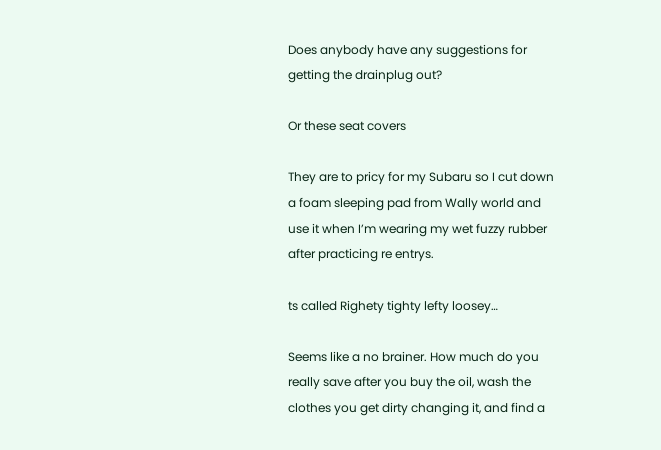Does anybody have any suggestions for getting the drainplug out?

Or these seat covers

They are to pricy for my Subaru so I cut down a foam sleeping pad from Wally world and use it when I’m wearing my wet fuzzy rubber after practicing re entrys.

ts called Righety tighty lefty loosey…

Seems like a no brainer. How much do you really save after you buy the oil, wash the clothes you get dirty changing it, and find a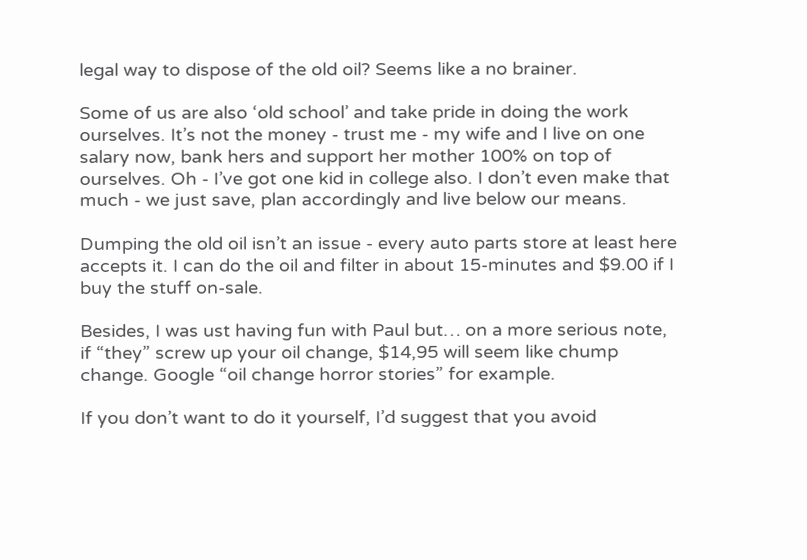legal way to dispose of the old oil? Seems like a no brainer.

Some of us are also ‘old school’ and take pride in doing the work ourselves. It’s not the money - trust me - my wife and I live on one salary now, bank hers and support her mother 100% on top of ourselves. Oh - I’ve got one kid in college also. I don’t even make that much - we just save, plan accordingly and live below our means.

Dumping the old oil isn’t an issue - every auto parts store at least here accepts it. I can do the oil and filter in about 15-minutes and $9.00 if I buy the stuff on-sale.

Besides, I was ust having fun with Paul but… on a more serious note, if “they” screw up your oil change, $14,95 will seem like chump change. Google “oil change horror stories” for example.

If you don’t want to do it yourself, I’d suggest that you avoid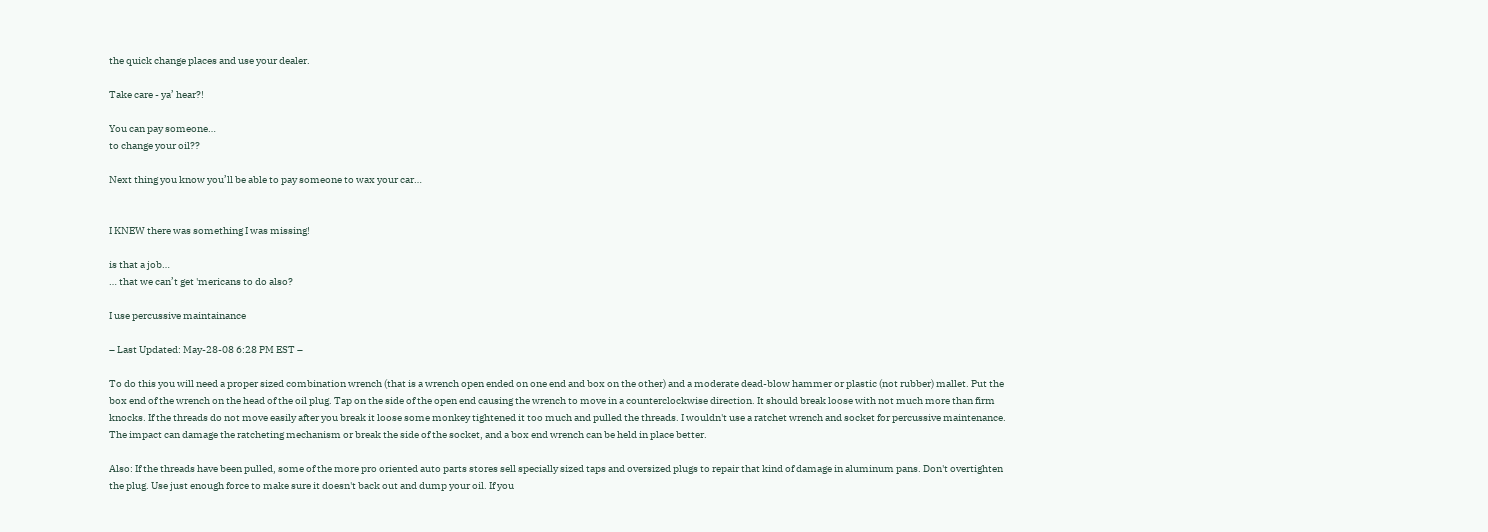the quick change places and use your dealer.

Take care - ya’ hear?!

You can pay someone…
to change your oil??

Next thing you know you’ll be able to pay someone to wax your car…


I KNEW there was something I was missing!

is that a job…
… that we can’t get 'mericans to do also?

I use percussive maintainance

– Last Updated: May-28-08 6:28 PM EST –

To do this you will need a proper sized combination wrench (that is a wrench open ended on one end and box on the other) and a moderate dead-blow hammer or plastic (not rubber) mallet. Put the box end of the wrench on the head of the oil plug. Tap on the side of the open end causing the wrench to move in a counterclockwise direction. It should break loose with not much more than firm knocks. If the threads do not move easily after you break it loose some monkey tightened it too much and pulled the threads. I wouldn't use a ratchet wrench and socket for percussive maintenance. The impact can damage the ratcheting mechanism or break the side of the socket, and a box end wrench can be held in place better.

Also: If the threads have been pulled, some of the more pro oriented auto parts stores sell specially sized taps and oversized plugs to repair that kind of damage in aluminum pans. Don't overtighten the plug. Use just enough force to make sure it doesn't back out and dump your oil. If you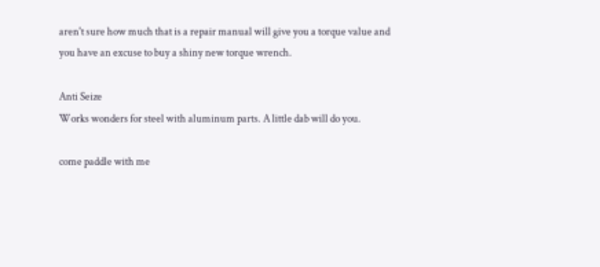aren't sure how much that is a repair manual will give you a torque value and you have an excuse to buy a shiny new torque wrench.

Anti Seize
Works wonders for steel with aluminum parts. A little dab will do you.

come paddle with me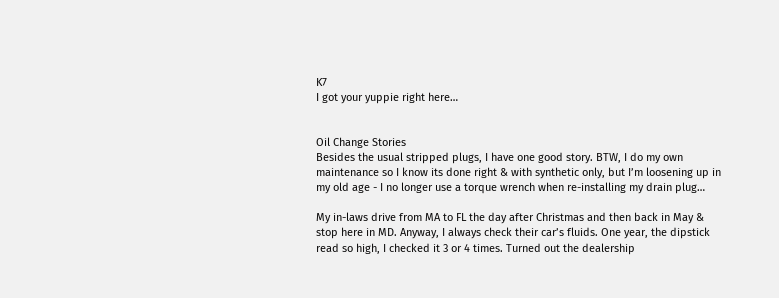K7
I got your yuppie right here…


Oil Change Stories
Besides the usual stripped plugs, I have one good story. BTW, I do my own maintenance so I know its done right & with synthetic only, but I’m loosening up in my old age - I no longer use a torque wrench when re-installing my drain plug…

My in-laws drive from MA to FL the day after Christmas and then back in May & stop here in MD. Anyway, I always check their car’s fluids. One year, the dipstick read so high, I checked it 3 or 4 times. Turned out the dealership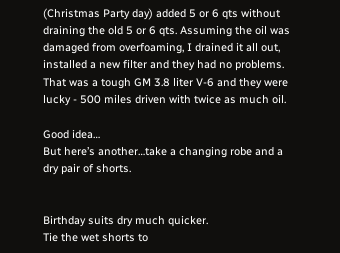(Christmas Party day) added 5 or 6 qts without draining the old 5 or 6 qts. Assuming the oil was damaged from overfoaming, I drained it all out, installed a new filter and they had no problems. That was a tough GM 3.8 liter V-6 and they were lucky - 500 miles driven with twice as much oil.

Good idea…
But here’s another…take a changing robe and a dry pair of shorts.


Birthday suits dry much quicker.
Tie the wet shorts to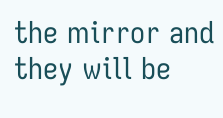the mirror and they will be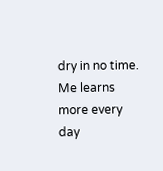dry in no time. Me learns more every day